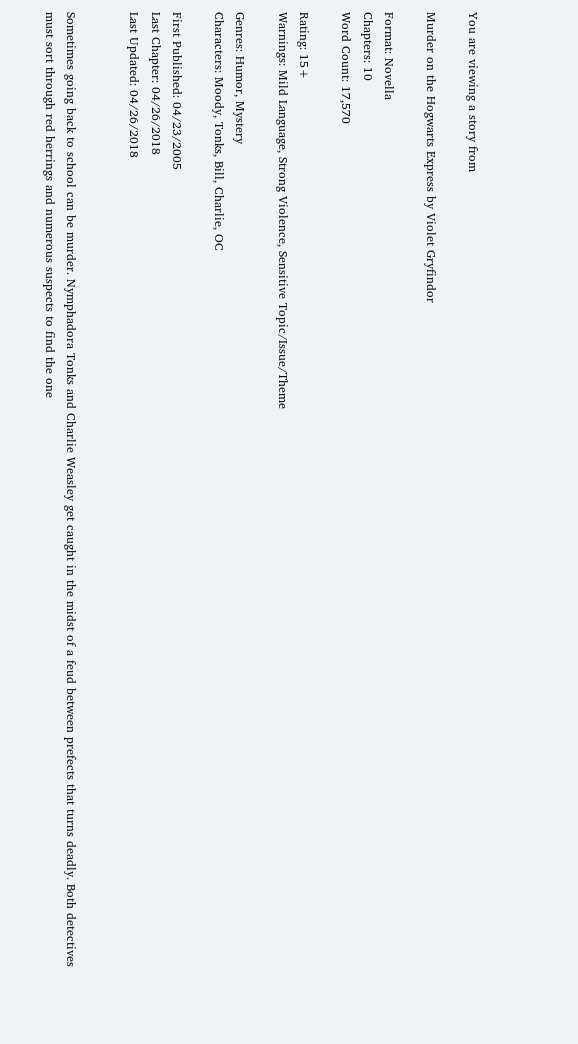You are viewing a story from

Murder on the Hogwarts Express by Violet Gryfindor

Format: Novella
Chapters: 10
Word Count: 17,570

Rating: 15+
Warnings: Mild Language, Strong Violence, Sensitive Topic/Issue/Theme

Genres: Humor, Mystery
Characters: Moody, Tonks, Bill, Charlie, OC

First Published: 04/23/2005
Last Chapter: 04/26/2018
Last Updated: 04/26/2018


Sometimes going back to school can be murder. Nymphadora Tonks and Charlie Weasley get caught in the midst of a feud between prefects that turns deadly. Both detectives must sort through red herrings and numerous suspects to find the one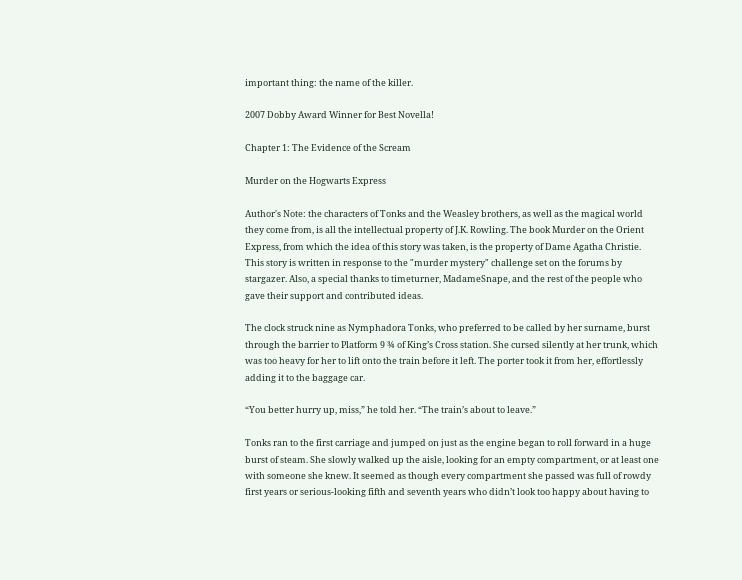important thing: the name of the killer.

2007 Dobby Award Winner for Best Novella!

Chapter 1: The Evidence of the Scream

Murder on the Hogwarts Express

Author's Note: the characters of Tonks and the Weasley brothers, as well as the magical world they come from, is all the intellectual property of J.K. Rowling. The book Murder on the Orient Express, from which the idea of this story was taken, is the property of Dame Agatha Christie. This story is written in response to the "murder mystery" challenge set on the forums by stargazer. Also, a special thanks to timeturner, MadameSnape, and the rest of the people who gave their support and contributed ideas.

The clock struck nine as Nymphadora Tonks, who preferred to be called by her surname, burst through the barrier to Platform 9 ¾ of King’s Cross station. She cursed silently at her trunk, which was too heavy for her to lift onto the train before it left. The porter took it from her, effortlessly adding it to the baggage car.

“You better hurry up, miss,” he told her. “The train’s about to leave.”

Tonks ran to the first carriage and jumped on just as the engine began to roll forward in a huge burst of steam. She slowly walked up the aisle, looking for an empty compartment, or at least one with someone she knew. It seemed as though every compartment she passed was full of rowdy first years or serious-looking fifth and seventh years who didn’t look too happy about having to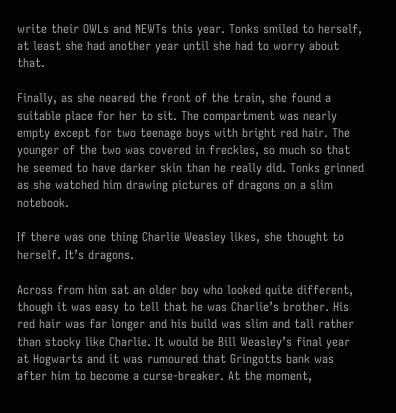write their OWLs and NEWTs this year. Tonks smiled to herself, at least she had another year until she had to worry about that.

Finally, as she neared the front of the train, she found a suitable place for her to sit. The compartment was nearly empty except for two teenage boys with bright red hair. The younger of the two was covered in freckles, so much so that he seemed to have darker skin than he really did. Tonks grinned as she watched him drawing pictures of dragons on a slim notebook.

If there was one thing Charlie Weasley likes, she thought to herself. It’s dragons.

Across from him sat an older boy who looked quite different, though it was easy to tell that he was Charlie’s brother. His red hair was far longer and his build was slim and tall rather than stocky like Charlie. It would be Bill Weasley’s final year at Hogwarts and it was rumoured that Gringotts bank was after him to become a curse-breaker. At the moment,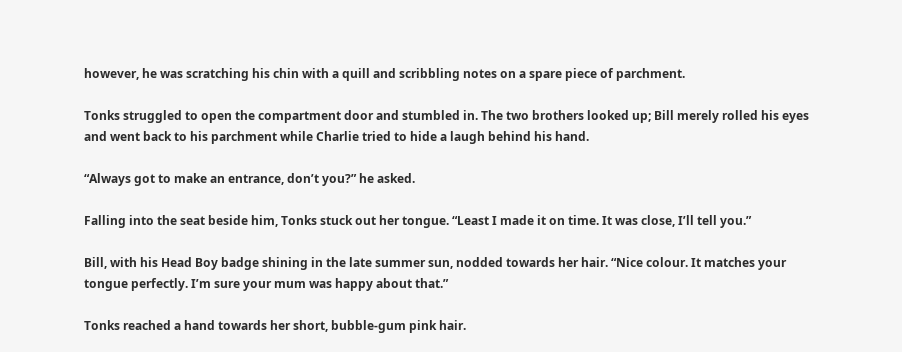however, he was scratching his chin with a quill and scribbling notes on a spare piece of parchment.

Tonks struggled to open the compartment door and stumbled in. The two brothers looked up; Bill merely rolled his eyes and went back to his parchment while Charlie tried to hide a laugh behind his hand.

“Always got to make an entrance, don’t you?” he asked.

Falling into the seat beside him, Tonks stuck out her tongue. “Least I made it on time. It was close, I’ll tell you.”

Bill, with his Head Boy badge shining in the late summer sun, nodded towards her hair. “Nice colour. It matches your tongue perfectly. I’m sure your mum was happy about that.”

Tonks reached a hand towards her short, bubble-gum pink hair.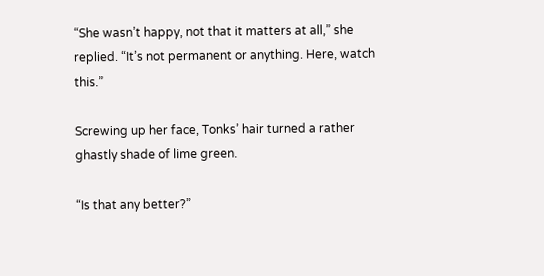“She wasn’t happy, not that it matters at all,” she replied. “It’s not permanent or anything. Here, watch this.”

Screwing up her face, Tonks’ hair turned a rather ghastly shade of lime green.

“Is that any better?”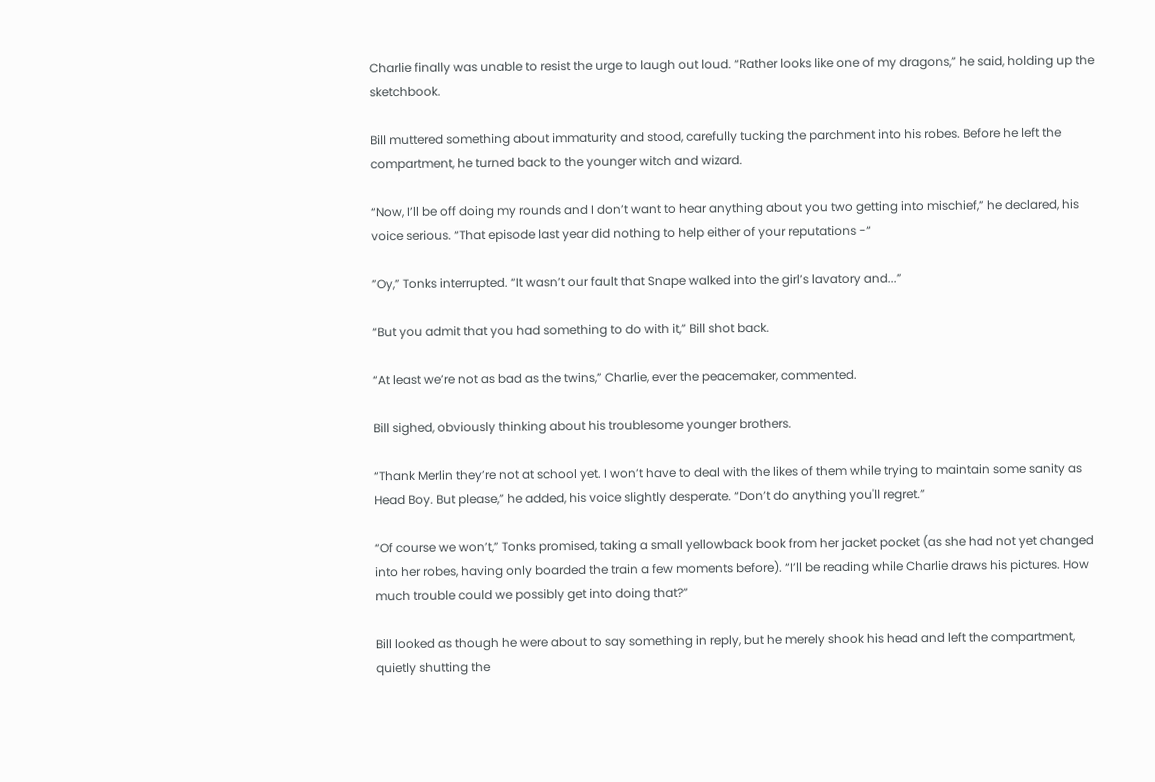Charlie finally was unable to resist the urge to laugh out loud. “Rather looks like one of my dragons,” he said, holding up the sketchbook.

Bill muttered something about immaturity and stood, carefully tucking the parchment into his robes. Before he left the compartment, he turned back to the younger witch and wizard.

“Now, I’ll be off doing my rounds and I don’t want to hear anything about you two getting into mischief,” he declared, his voice serious. “That episode last year did nothing to help either of your reputations -“

”Oy,” Tonks interrupted. “It wasn’t our fault that Snape walked into the girl’s lavatory and...”

“But you admit that you had something to do with it,” Bill shot back.

“At least we’re not as bad as the twins,” Charlie, ever the peacemaker, commented.

Bill sighed, obviously thinking about his troublesome younger brothers.

“Thank Merlin they’re not at school yet. I won’t have to deal with the likes of them while trying to maintain some sanity as Head Boy. But please,” he added, his voice slightly desperate. “Don’t do anything you'll regret.”

“Of course we won’t,” Tonks promised, taking a small yellowback book from her jacket pocket (as she had not yet changed into her robes, having only boarded the train a few moments before). “I’ll be reading while Charlie draws his pictures. How much trouble could we possibly get into doing that?”

Bill looked as though he were about to say something in reply, but he merely shook his head and left the compartment, quietly shutting the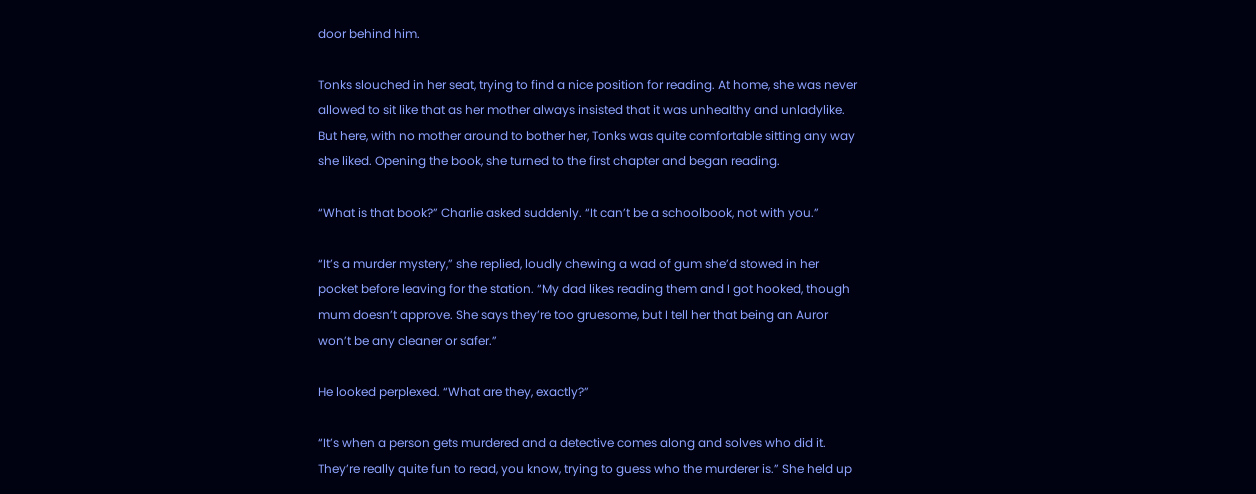door behind him.

Tonks slouched in her seat, trying to find a nice position for reading. At home, she was never allowed to sit like that as her mother always insisted that it was unhealthy and unladylike. But here, with no mother around to bother her, Tonks was quite comfortable sitting any way she liked. Opening the book, she turned to the first chapter and began reading.

“What is that book?” Charlie asked suddenly. “It can’t be a schoolbook, not with you.”

“It’s a murder mystery,” she replied, loudly chewing a wad of gum she’d stowed in her pocket before leaving for the station. “My dad likes reading them and I got hooked, though mum doesn’t approve. She says they’re too gruesome, but I tell her that being an Auror won’t be any cleaner or safer.”

He looked perplexed. “What are they, exactly?”

“It’s when a person gets murdered and a detective comes along and solves who did it. They’re really quite fun to read, you know, trying to guess who the murderer is.” She held up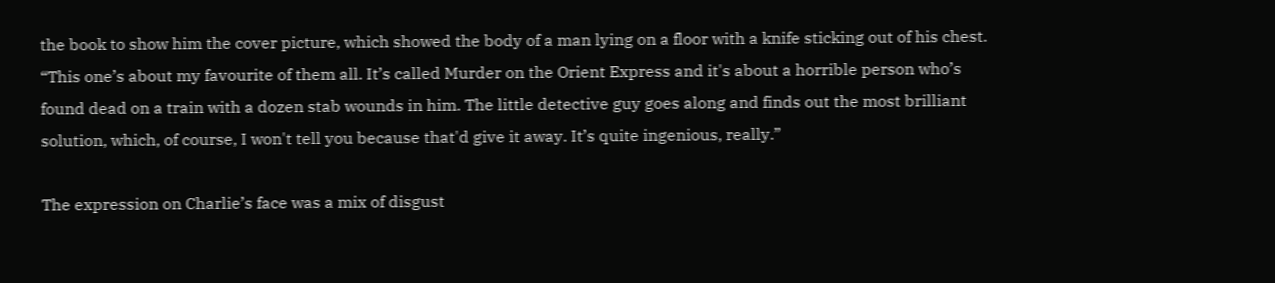the book to show him the cover picture, which showed the body of a man lying on a floor with a knife sticking out of his chest. “This one’s about my favourite of them all. It’s called Murder on the Orient Express and it's about a horrible person who’s found dead on a train with a dozen stab wounds in him. The little detective guy goes along and finds out the most brilliant solution, which, of course, I won't tell you because that'd give it away. It’s quite ingenious, really.”

The expression on Charlie’s face was a mix of disgust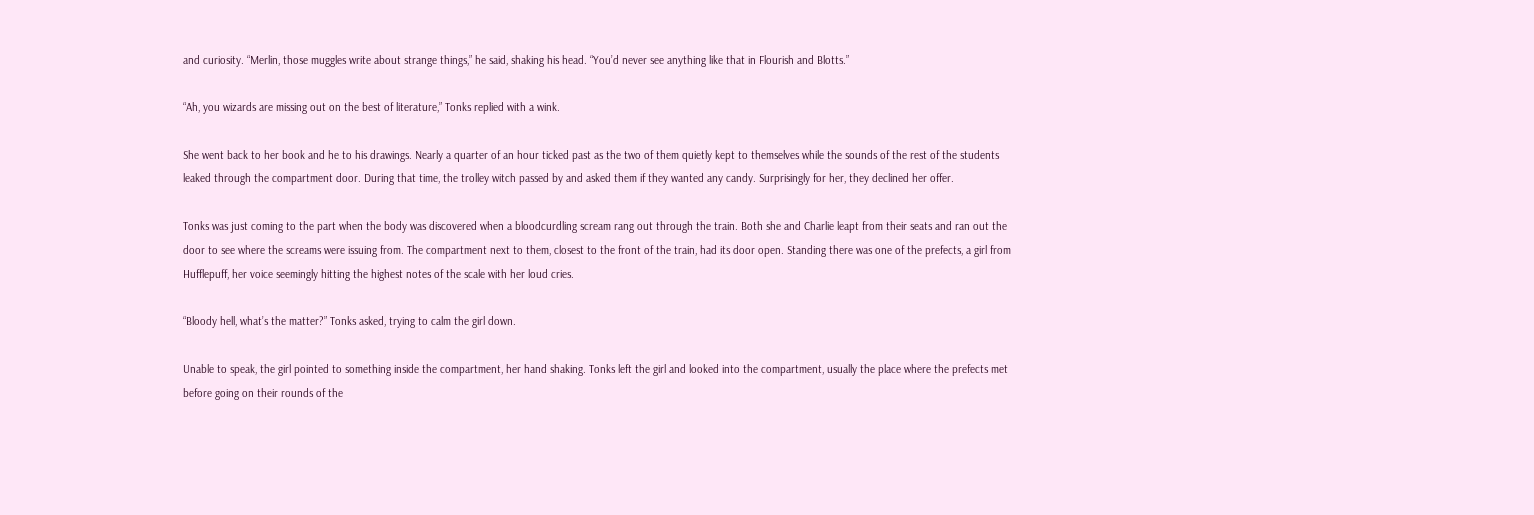and curiosity. “Merlin, those muggles write about strange things,” he said, shaking his head. “You’d never see anything like that in Flourish and Blotts.”

“Ah, you wizards are missing out on the best of literature,” Tonks replied with a wink.

She went back to her book and he to his drawings. Nearly a quarter of an hour ticked past as the two of them quietly kept to themselves while the sounds of the rest of the students leaked through the compartment door. During that time, the trolley witch passed by and asked them if they wanted any candy. Surprisingly for her, they declined her offer.

Tonks was just coming to the part when the body was discovered when a bloodcurdling scream rang out through the train. Both she and Charlie leapt from their seats and ran out the door to see where the screams were issuing from. The compartment next to them, closest to the front of the train, had its door open. Standing there was one of the prefects, a girl from Hufflepuff, her voice seemingly hitting the highest notes of the scale with her loud cries.

“Bloody hell, what’s the matter?” Tonks asked, trying to calm the girl down.

Unable to speak, the girl pointed to something inside the compartment, her hand shaking. Tonks left the girl and looked into the compartment, usually the place where the prefects met before going on their rounds of the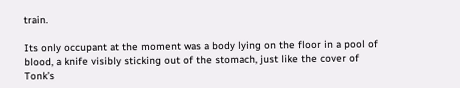train.

Its only occupant at the moment was a body lying on the floor in a pool of blood, a knife visibly sticking out of the stomach, just like the cover of Tonk’s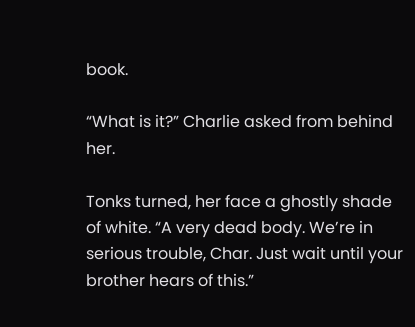book.

“What is it?” Charlie asked from behind her.

Tonks turned, her face a ghostly shade of white. “A very dead body. We’re in serious trouble, Char. Just wait until your brother hears of this.”